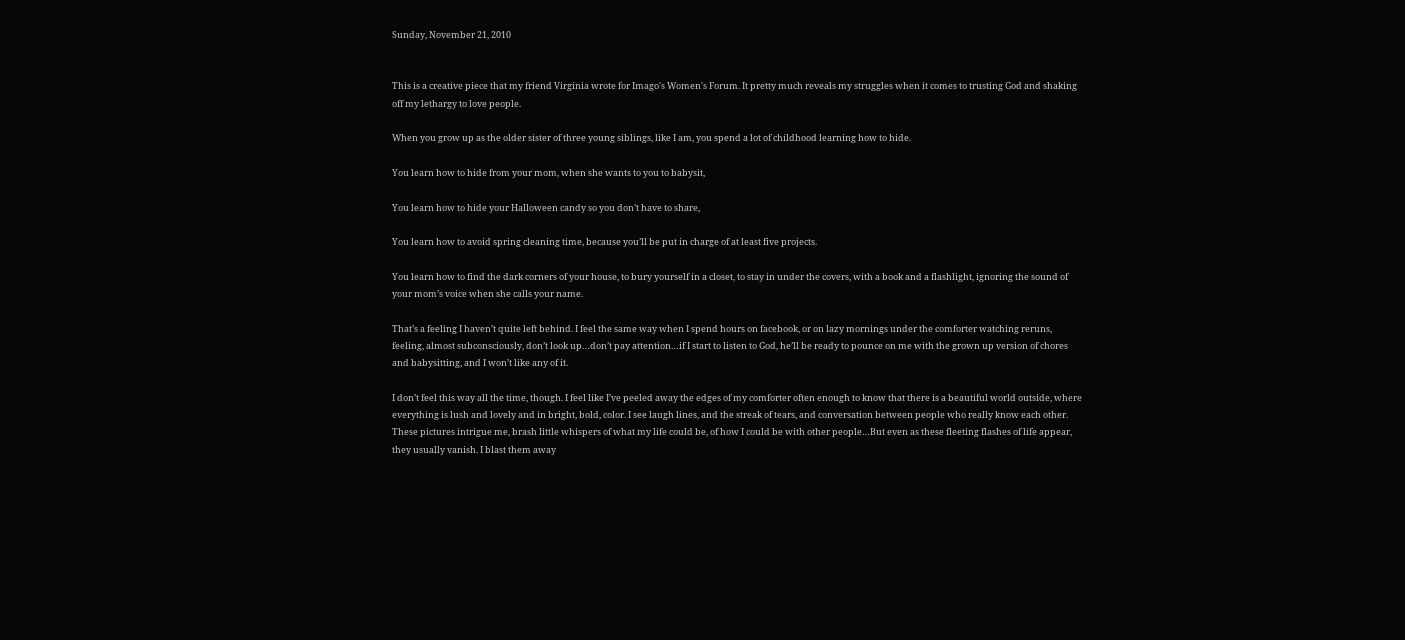Sunday, November 21, 2010


This is a creative piece that my friend Virginia wrote for Imago's Women's Forum. It pretty much reveals my struggles when it comes to trusting God and shaking off my lethargy to love people.

When you grow up as the older sister of three young siblings, like I am, you spend a lot of childhood learning how to hide.

You learn how to hide from your mom, when she wants to you to babysit,

You learn how to hide your Halloween candy so you don’t have to share,

You learn how to avoid spring cleaning time, because you’ll be put in charge of at least five projects.

You learn how to find the dark corners of your house, to bury yourself in a closet, to stay in under the covers, with a book and a flashlight, ignoring the sound of your mom’s voice when she calls your name.

That’s a feeling I haven’t quite left behind. I feel the same way when I spend hours on facebook, or on lazy mornings under the comforter watching reruns, feeling, almost subconsciously, don’t look up…don’t pay attention…if I start to listen to God, he’ll be ready to pounce on me with the grown up version of chores and babysitting, and I won’t like any of it.

I don’t feel this way all the time, though. I feel like I’ve peeled away the edges of my comforter often enough to know that there is a beautiful world outside, where everything is lush and lovely and in bright, bold, color. I see laugh lines, and the streak of tears, and conversation between people who really know each other. These pictures intrigue me, brash little whispers of what my life could be, of how I could be with other people…But even as these fleeting flashes of life appear, they usually vanish. I blast them away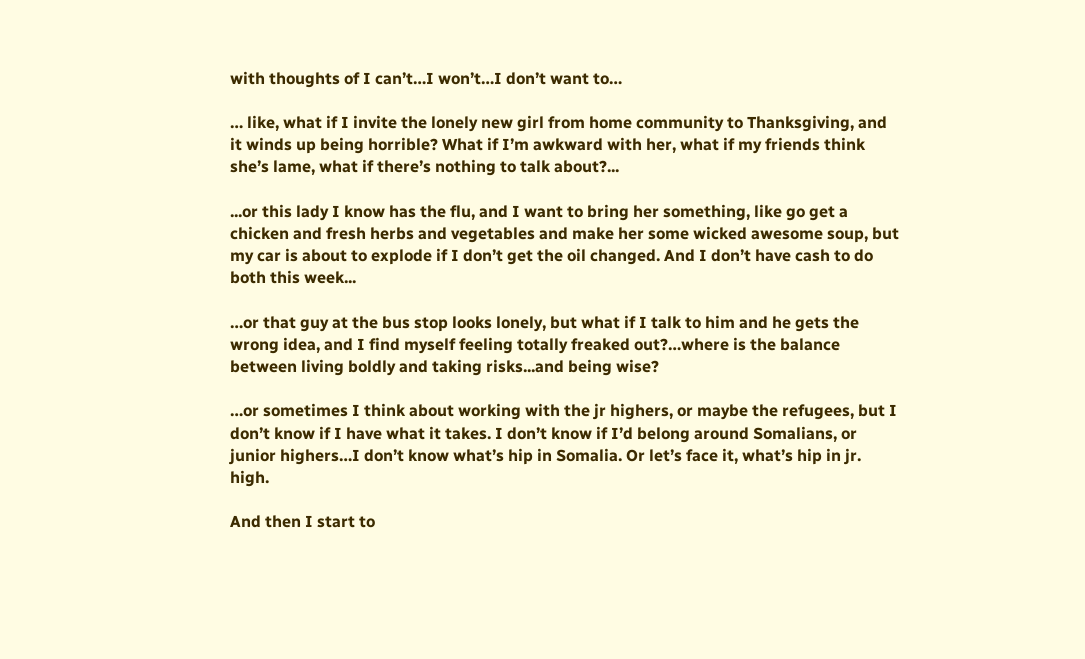with thoughts of I can’t…I won’t…I don’t want to…

… like, what if I invite the lonely new girl from home community to Thanksgiving, and it winds up being horrible? What if I’m awkward with her, what if my friends think she’s lame, what if there’s nothing to talk about?...

...or this lady I know has the flu, and I want to bring her something, like go get a chicken and fresh herbs and vegetables and make her some wicked awesome soup, but my car is about to explode if I don’t get the oil changed. And I don’t have cash to do both this week...

…or that guy at the bus stop looks lonely, but what if I talk to him and he gets the wrong idea, and I find myself feeling totally freaked out?…where is the balance between living boldly and taking risks...and being wise?

…or sometimes I think about working with the jr highers, or maybe the refugees, but I don’t know if I have what it takes. I don’t know if I’d belong around Somalians, or junior highers…I don’t know what’s hip in Somalia. Or let’s face it, what’s hip in jr. high.

And then I start to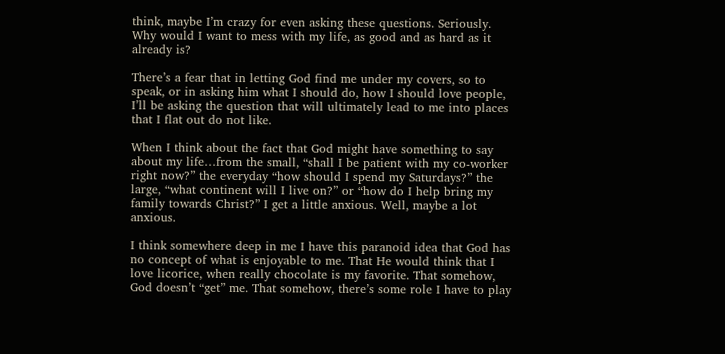think, maybe I’m crazy for even asking these questions. Seriously. Why would I want to mess with my life, as good and as hard as it already is?

There’s a fear that in letting God find me under my covers, so to speak, or in asking him what I should do, how I should love people, I’ll be asking the question that will ultimately lead to me into places that I flat out do not like.

When I think about the fact that God might have something to say about my life…from the small, “shall I be patient with my co-worker right now?” the everyday “how should I spend my Saturdays?” the large, “what continent will I live on?” or “how do I help bring my family towards Christ?” I get a little anxious. Well, maybe a lot anxious.

I think somewhere deep in me I have this paranoid idea that God has no concept of what is enjoyable to me. That He would think that I love licorice, when really chocolate is my favorite. That somehow, God doesn’t “get” me. That somehow, there’s some role I have to play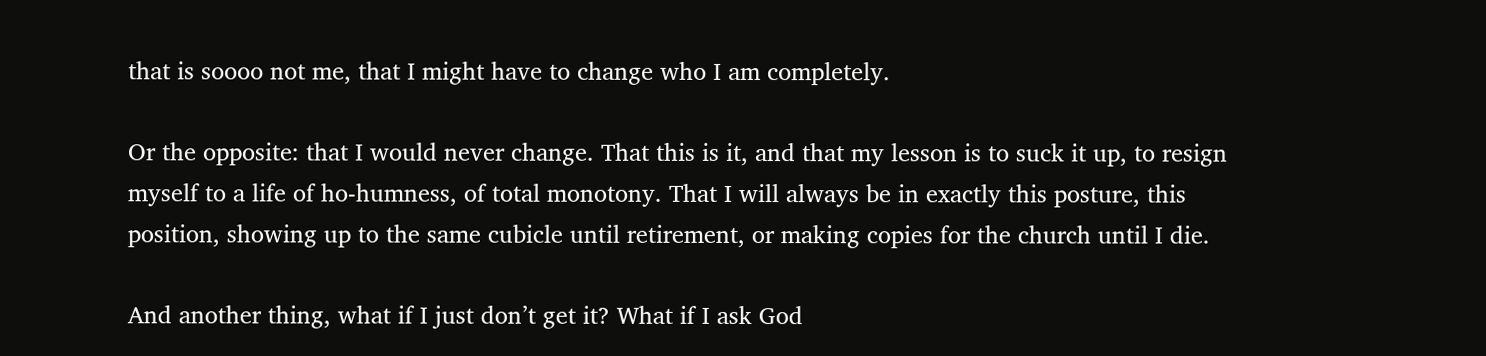that is soooo not me, that I might have to change who I am completely.

Or the opposite: that I would never change. That this is it, and that my lesson is to suck it up, to resign myself to a life of ho-humness, of total monotony. That I will always be in exactly this posture, this position, showing up to the same cubicle until retirement, or making copies for the church until I die.

And another thing, what if I just don’t get it? What if I ask God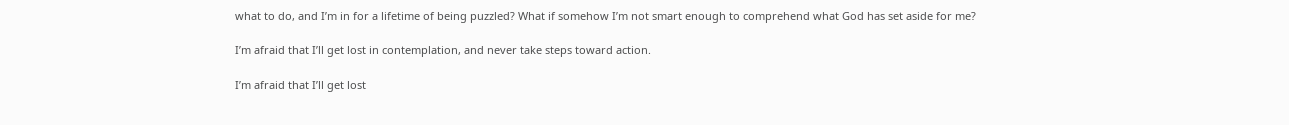what to do, and I’m in for a lifetime of being puzzled? What if somehow I’m not smart enough to comprehend what God has set aside for me?

I’m afraid that I’ll get lost in contemplation, and never take steps toward action.

I’m afraid that I’ll get lost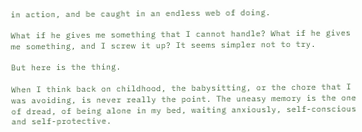in action, and be caught in an endless web of doing.

What if he gives me something that I cannot handle? What if he gives me something, and I screw it up? It seems simpler not to try.

But here is the thing.

When I think back on childhood, the babysitting, or the chore that I was avoiding, is never really the point. The uneasy memory is the one of dread, of being alone in my bed, waiting anxiously, self-conscious and self-protective.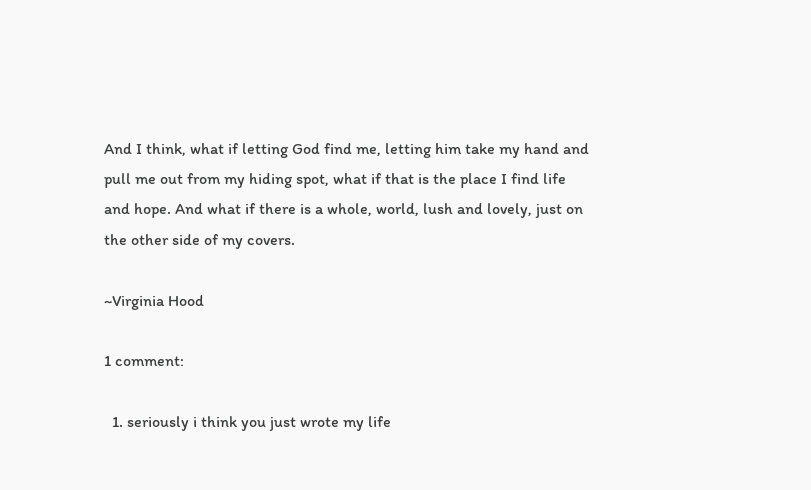And I think, what if letting God find me, letting him take my hand and pull me out from my hiding spot, what if that is the place I find life and hope. And what if there is a whole, world, lush and lovely, just on the other side of my covers.

~Virginia Hood

1 comment:

  1. seriously i think you just wrote my life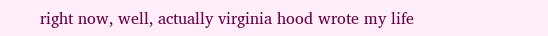right now, well, actually virginia hood wrote my life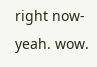right now- yeah. wow.